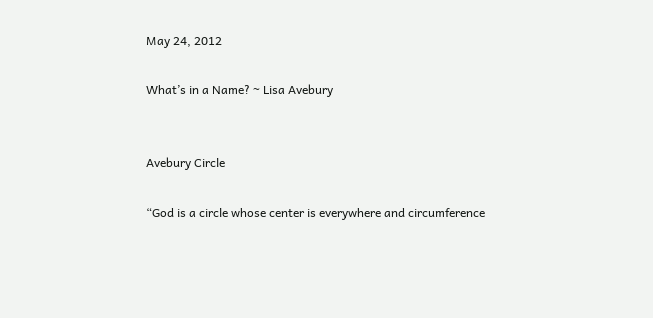May 24, 2012

What’s in a Name? ~ Lisa Avebury


Avebury Circle

“God is a circle whose center is everywhere and circumference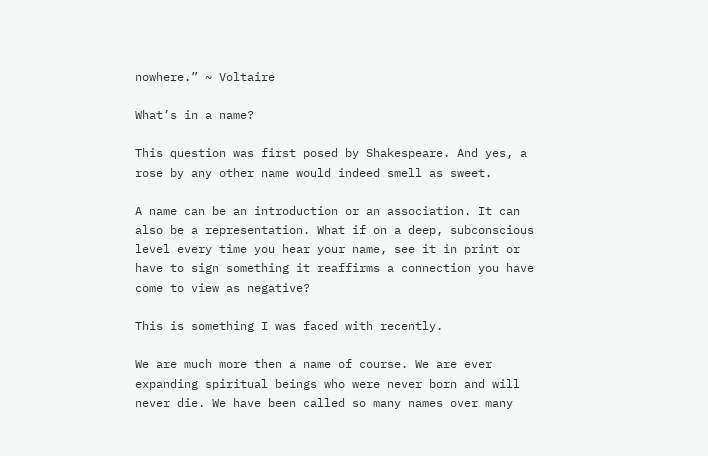nowhere.” ~ Voltaire

What’s in a name?

This question was first posed by Shakespeare. And yes, a rose by any other name would indeed smell as sweet.

A name can be an introduction or an association. It can also be a representation. What if on a deep, subconscious level every time you hear your name, see it in print or have to sign something it reaffirms a connection you have come to view as negative?

This is something I was faced with recently.

We are much more then a name of course. We are ever expanding spiritual beings who were never born and will never die. We have been called so many names over many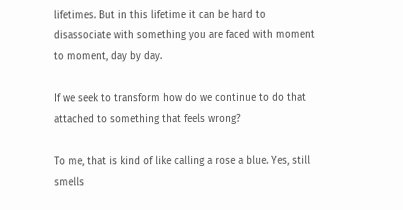lifetimes. But in this lifetime it can be hard to disassociate with something you are faced with moment to moment, day by day.

If we seek to transform how do we continue to do that attached to something that feels wrong?

To me, that is kind of like calling a rose a blue. Yes, still smells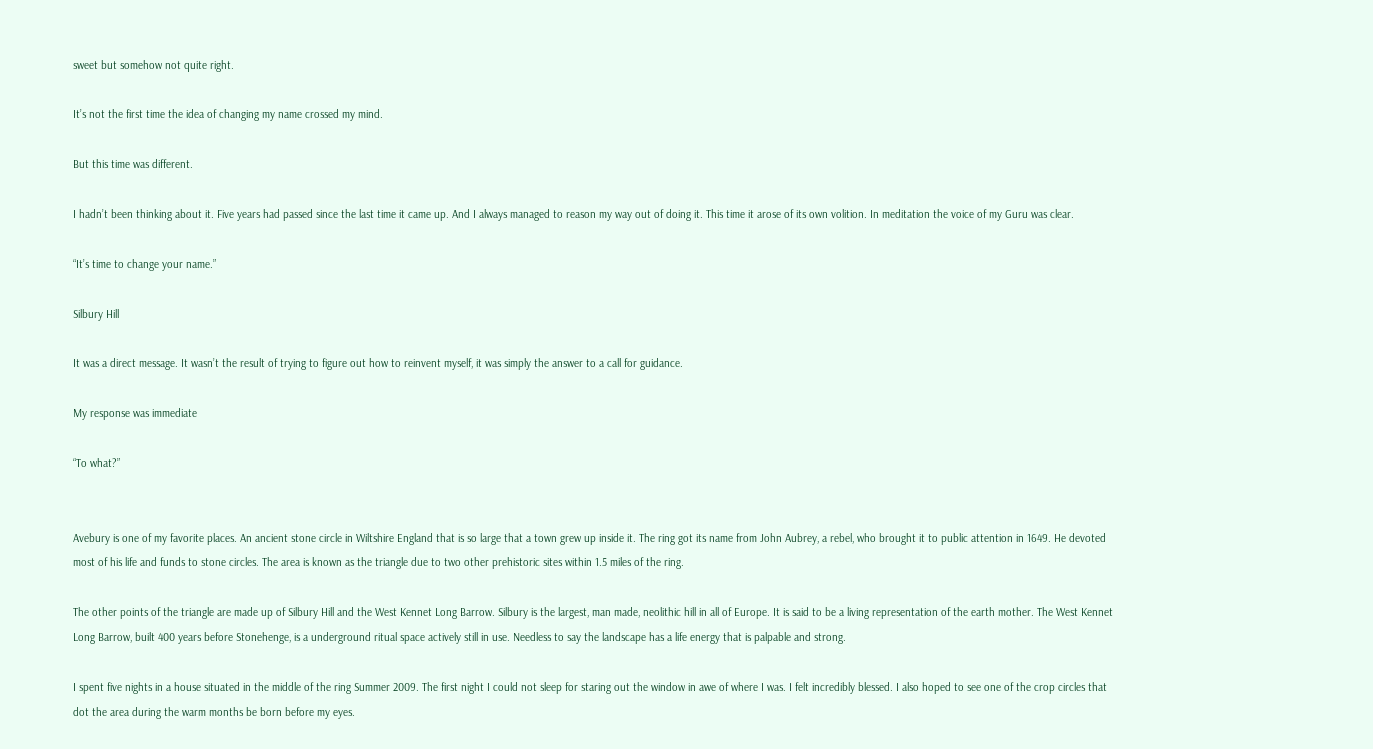sweet but somehow not quite right.

It’s not the first time the idea of changing my name crossed my mind.

But this time was different.

I hadn’t been thinking about it. Five years had passed since the last time it came up. And I always managed to reason my way out of doing it. This time it arose of its own volition. In meditation the voice of my Guru was clear.

“It’s time to change your name.”

Silbury Hill

It was a direct message. It wasn’t the result of trying to figure out how to reinvent myself, it was simply the answer to a call for guidance.

My response was immediate

“To what?”


Avebury is one of my favorite places. An ancient stone circle in Wiltshire England that is so large that a town grew up inside it. The ring got its name from John Aubrey, a rebel, who brought it to public attention in 1649. He devoted most of his life and funds to stone circles. The area is known as the triangle due to two other prehistoric sites within 1.5 miles of the ring.

The other points of the triangle are made up of Silbury Hill and the West Kennet Long Barrow. Silbury is the largest, man made, neolithic hill in all of Europe. It is said to be a living representation of the earth mother. The West Kennet Long Barrow, built 400 years before Stonehenge, is a underground ritual space actively still in use. Needless to say the landscape has a life energy that is palpable and strong.

I spent five nights in a house situated in the middle of the ring Summer 2009. The first night I could not sleep for staring out the window in awe of where I was. I felt incredibly blessed. I also hoped to see one of the crop circles that dot the area during the warm months be born before my eyes.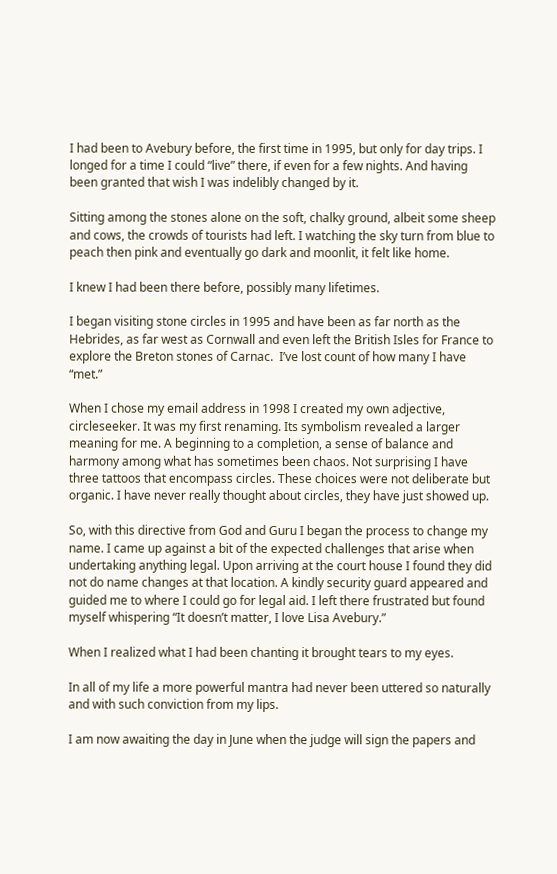I had been to Avebury before, the first time in 1995, but only for day trips. I longed for a time I could “live” there, if even for a few nights. And having been granted that wish I was indelibly changed by it.

Sitting among the stones alone on the soft, chalky ground, albeit some sheep and cows, the crowds of tourists had left. I watching the sky turn from blue to peach then pink and eventually go dark and moonlit, it felt like home.

I knew I had been there before, possibly many lifetimes.

I began visiting stone circles in 1995 and have been as far north as the Hebrides, as far west as Cornwall and even left the British Isles for France to explore the Breton stones of Carnac.  I’ve lost count of how many I have “met.”

When I chose my email address in 1998 I created my own adjective, circleseeker. It was my first renaming. Its symbolism revealed a larger meaning for me. A beginning to a completion, a sense of balance and harmony among what has sometimes been chaos. Not surprising I have three tattoos that encompass circles. These choices were not deliberate but organic. I have never really thought about circles, they have just showed up.

So, with this directive from God and Guru I began the process to change my name. I came up against a bit of the expected challenges that arise when undertaking anything legal. Upon arriving at the court house I found they did not do name changes at that location. A kindly security guard appeared and guided me to where I could go for legal aid. I left there frustrated but found myself whispering “It doesn’t matter, I love Lisa Avebury.”

When I realized what I had been chanting it brought tears to my eyes.

In all of my life a more powerful mantra had never been uttered so naturally and with such conviction from my lips.

I am now awaiting the day in June when the judge will sign the papers and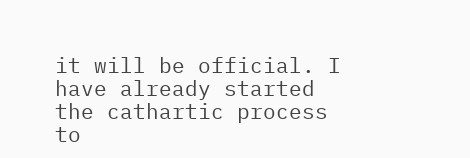it will be official. I have already started the cathartic process to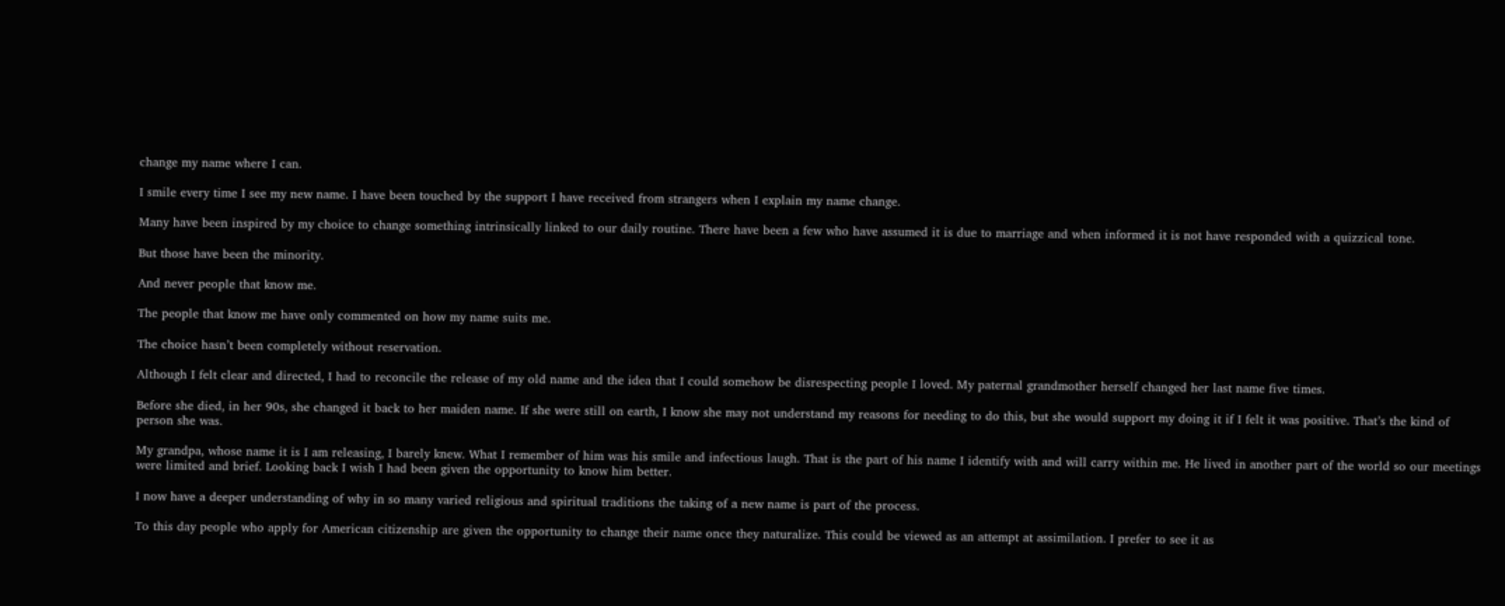change my name where I can.

I smile every time I see my new name. I have been touched by the support I have received from strangers when I explain my name change.

Many have been inspired by my choice to change something intrinsically linked to our daily routine. There have been a few who have assumed it is due to marriage and when informed it is not have responded with a quizzical tone.

But those have been the minority.

And never people that know me.

The people that know me have only commented on how my name suits me.

The choice hasn’t been completely without reservation.

Although I felt clear and directed, I had to reconcile the release of my old name and the idea that I could somehow be disrespecting people I loved. My paternal grandmother herself changed her last name five times.

Before she died, in her 90s, she changed it back to her maiden name. If she were still on earth, I know she may not understand my reasons for needing to do this, but she would support my doing it if I felt it was positive. That’s the kind of person she was.

My grandpa, whose name it is I am releasing, I barely knew. What I remember of him was his smile and infectious laugh. That is the part of his name I identify with and will carry within me. He lived in another part of the world so our meetings were limited and brief. Looking back I wish I had been given the opportunity to know him better.

I now have a deeper understanding of why in so many varied religious and spiritual traditions the taking of a new name is part of the process.

To this day people who apply for American citizenship are given the opportunity to change their name once they naturalize. This could be viewed as an attempt at assimilation. I prefer to see it as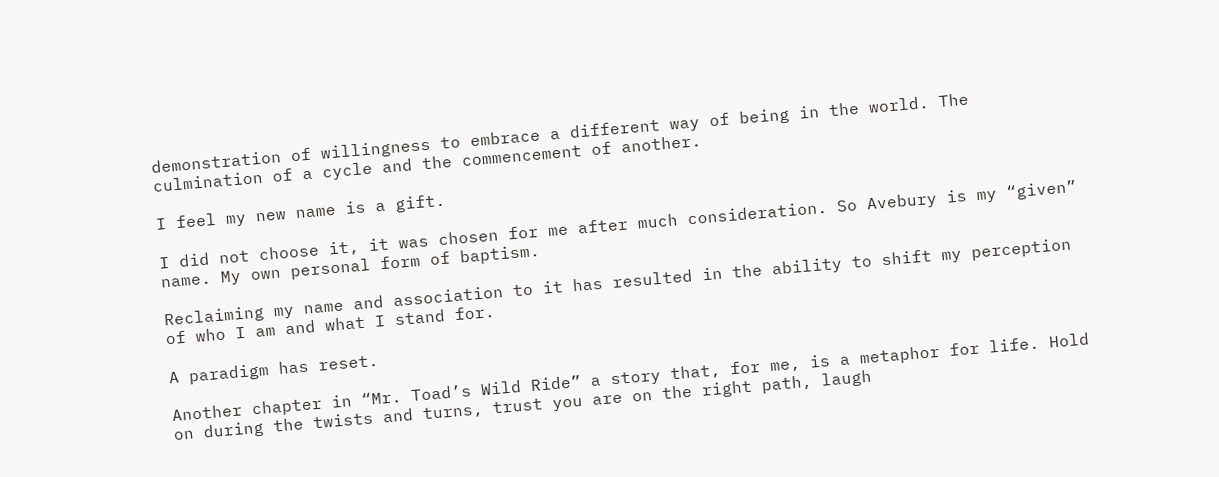demonstration of willingness to embrace a different way of being in the world. The culmination of a cycle and the commencement of another.

I feel my new name is a gift.

I did not choose it, it was chosen for me after much consideration. So Avebury is my “given” name. My own personal form of baptism.

Reclaiming my name and association to it has resulted in the ability to shift my perception of who I am and what I stand for.

A paradigm has reset.

Another chapter in “Mr. Toad’s Wild Ride” a story that, for me, is a metaphor for life. Hold on during the twists and turns, trust you are on the right path, laugh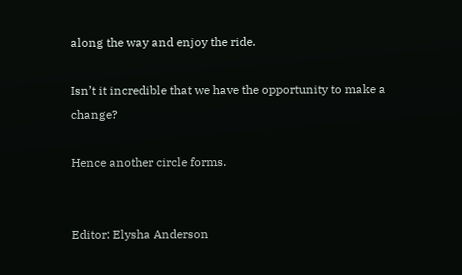along the way and enjoy the ride.

Isn’t it incredible that we have the opportunity to make a change?

Hence another circle forms.


Editor: Elysha Anderson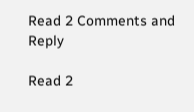Read 2 Comments and Reply

Read 2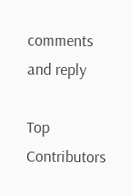comments and reply

Top Contributors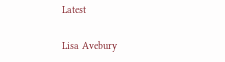Latest

Lisa Avebury